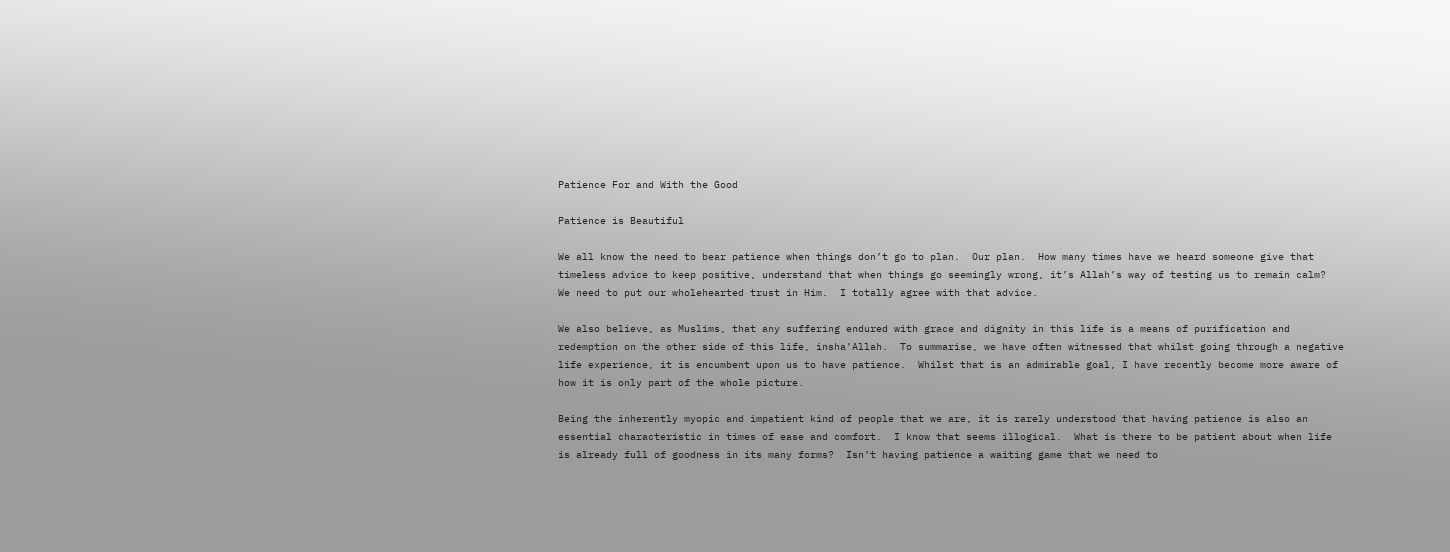Patience For and With the Good

Patience is Beautiful

We all know the need to bear patience when things don’t go to plan.  Our plan.  How many times have we heard someone give that timeless advice to keep positive, understand that when things go seemingly wrong, it’s Allah’s way of testing us to remain calm?  We need to put our wholehearted trust in Him.  I totally agree with that advice.

We also believe, as Muslims, that any suffering endured with grace and dignity in this life is a means of purification and redemption on the other side of this life, insha’Allah.  To summarise, we have often witnessed that whilst going through a negative life experience, it is encumbent upon us to have patience.  Whilst that is an admirable goal, I have recently become more aware of how it is only part of the whole picture.

Being the inherently myopic and impatient kind of people that we are, it is rarely understood that having patience is also an essential characteristic in times of ease and comfort.  I know that seems illogical.  What is there to be patient about when life is already full of goodness in its many forms?  Isn’t having patience a waiting game that we need to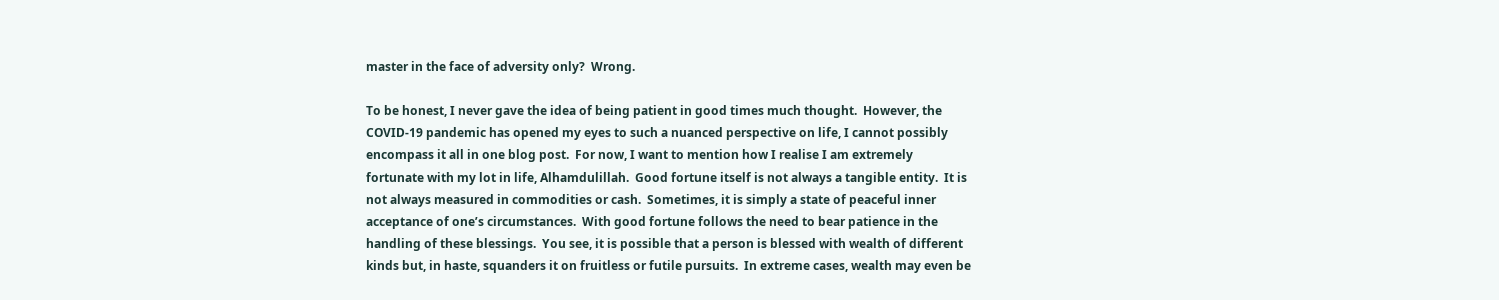master in the face of adversity only?  Wrong.

To be honest, I never gave the idea of being patient in good times much thought.  However, the COVID-19 pandemic has opened my eyes to such a nuanced perspective on life, I cannot possibly encompass it all in one blog post.  For now, I want to mention how I realise I am extremely fortunate with my lot in life, Alhamdulillah.  Good fortune itself is not always a tangible entity.  It is not always measured in commodities or cash.  Sometimes, it is simply a state of peaceful inner acceptance of one’s circumstances.  With good fortune follows the need to bear patience in the handling of these blessings.  You see, it is possible that a person is blessed with wealth of different kinds but, in haste, squanders it on fruitless or futile pursuits.  In extreme cases, wealth may even be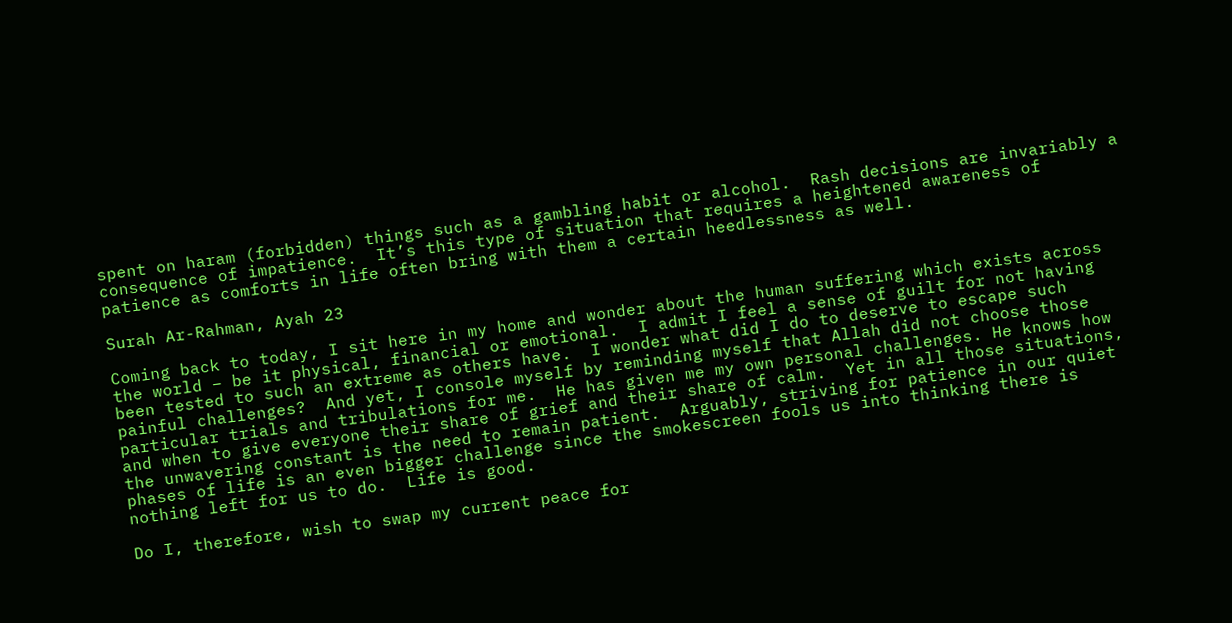spent on haram (forbidden) things such as a gambling habit or alcohol.  Rash decisions are invariably a consequence of impatience.  It’s this type of situation that requires a heightened awareness of patience as comforts in life often bring with them a certain heedlessness as well.

Surah Ar-Rahman, Ayah 23

Coming back to today, I sit here in my home and wonder about the human suffering which exists across the world – be it physical, financial or emotional.  I admit I feel a sense of guilt for not having been tested to such an extreme as others have.  I wonder what did I do to deserve to escape such painful challenges?  And yet, I console myself by reminding myself that Allah did not choose those particular trials and tribulations for me.  He has given me my own personal challenges. He knows how and when to give everyone their share of grief and their share of calm.  Yet in all those situations, the unwavering constant is the need to remain patient.  Arguably, striving for patience in our quiet phases of life is an even bigger challenge since the smokescreen fools us into thinking there is nothing left for us to do.  Life is good.

Do I, therefore, wish to swap my current peace for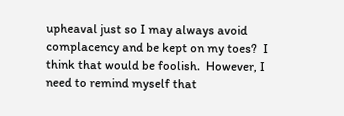upheaval just so I may always avoid complacency and be kept on my toes?  I think that would be foolish.  However, I need to remind myself that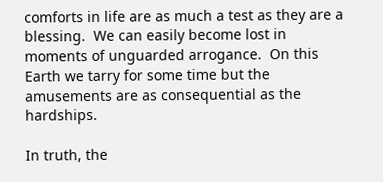comforts in life are as much a test as they are a blessing.  We can easily become lost in moments of unguarded arrogance.  On this Earth we tarry for some time but the amusements are as consequential as the hardships.

In truth, the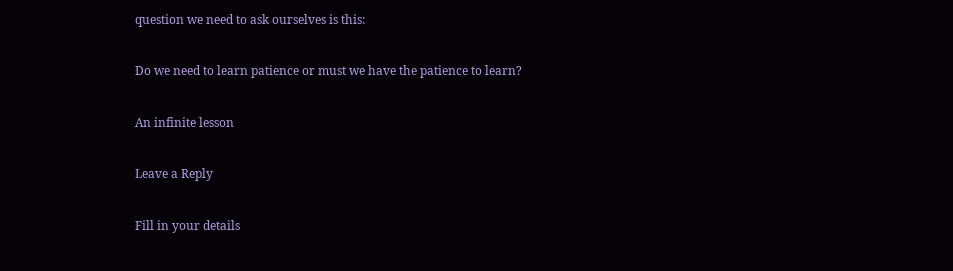question we need to ask ourselves is this:

Do we need to learn patience or must we have the patience to learn?

An infinite lesson

Leave a Reply

Fill in your details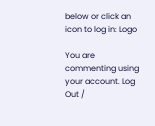below or click an icon to log in: Logo

You are commenting using your account. Log Out /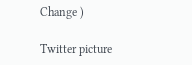Change )

Twitter picture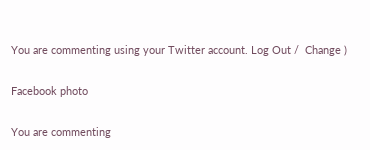You are commenting using your Twitter account. Log Out /  Change )

Facebook photo

You are commenting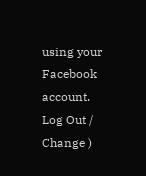using your Facebook account. Log Out /  Change )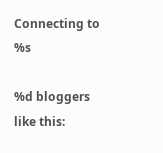Connecting to %s

%d bloggers like this: